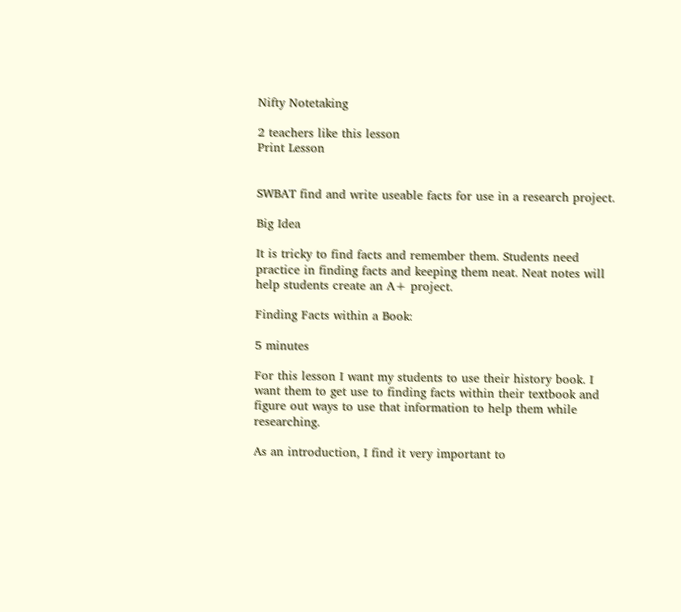Nifty Notetaking

2 teachers like this lesson
Print Lesson


SWBAT find and write useable facts for use in a research project.

Big Idea

It is tricky to find facts and remember them. Students need practice in finding facts and keeping them neat. Neat notes will help students create an A+ project.

Finding Facts within a Book:

5 minutes

For this lesson I want my students to use their history book. I want them to get use to finding facts within their textbook and figure out ways to use that information to help them while researching.

As an introduction, I find it very important to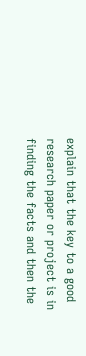explain that the key to a good research paper or project is in finding the facts and then the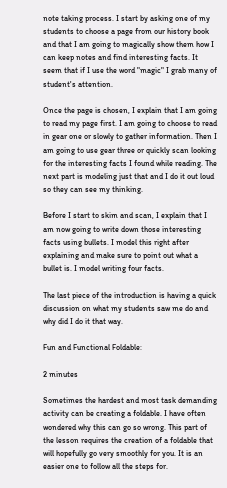note taking process. I start by asking one of my students to choose a page from our history book and that I am going to magically show them how I can keep notes and find interesting facts. It seem that if I use the word "magic" I grab many of student's attention.

Once the page is chosen, I explain that I am going to read my page first. I am going to choose to read in gear one or slowly to gather information. Then I am going to use gear three or quickly scan looking for the interesting facts I found while reading. The next part is modeling just that and I do it out loud so they can see my thinking.

Before I start to skim and scan, I explain that I am now going to write down those interesting facts using bullets. I model this right after explaining and make sure to point out what a bullet is. I model writing four facts.

The last piece of the introduction is having a quick discussion on what my students saw me do and why did I do it that way.

Fun and Functional Foldable:

2 minutes

Sometimes the hardest and most task demanding activity can be creating a foldable. I have often wondered why this can go so wrong. This part of the lesson requires the creation of a foldable that will hopefully go very smoothly for you. It is an easier one to follow all the steps for.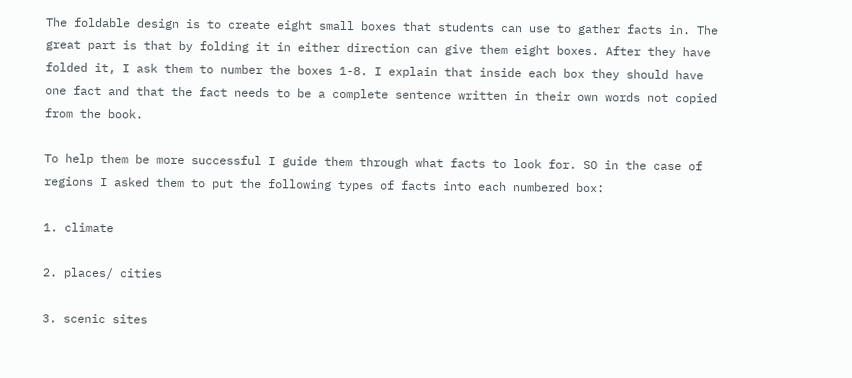The foldable design is to create eight small boxes that students can use to gather facts in. The great part is that by folding it in either direction can give them eight boxes. After they have folded it, I ask them to number the boxes 1-8. I explain that inside each box they should have one fact and that the fact needs to be a complete sentence written in their own words not copied from the book.

To help them be more successful I guide them through what facts to look for. SO in the case of regions I asked them to put the following types of facts into each numbered box:

1. climate

2. places/ cities

3. scenic sites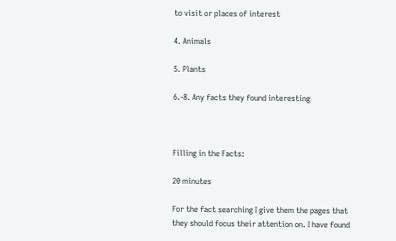to visit or places of interest

4. Animals

5. Plants

6.-8. Any facts they found interesting



Filling in the Facts:

20 minutes

For the fact searching I give them the pages that they should focus their attention on. I have found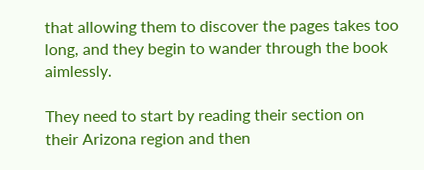that allowing them to discover the pages takes too long, and they begin to wander through the book aimlessly.

They need to start by reading their section on their Arizona region and then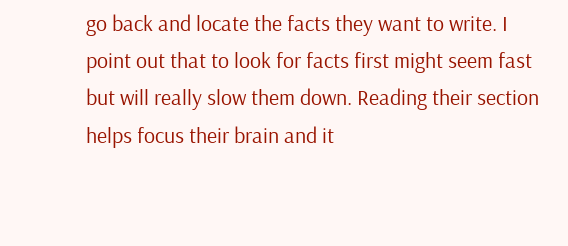go back and locate the facts they want to write. I point out that to look for facts first might seem fast but will really slow them down. Reading their section helps focus their brain and it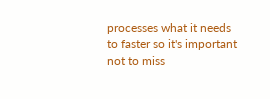processes what it needs to faster so it's important not to miss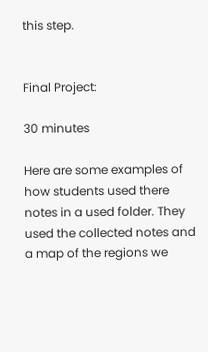this step.


Final Project:

30 minutes

Here are some examples of how students used there notes in a used folder. They used the collected notes and a map of the regions we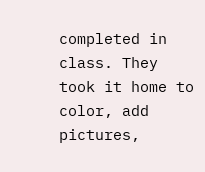completed in class. They took it home to color, add pictures,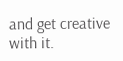and get creative with it.